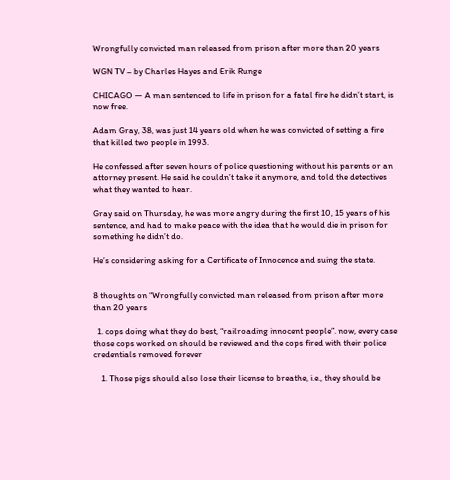Wrongfully convicted man released from prison after more than 20 years

WGN TV – by Charles Hayes and Erik Runge

CHICAGO — A man sentenced to life in prison for a fatal fire he didn’t start, is now free.

Adam Gray, 38, was just 14 years old when he was convicted of setting a fire that killed two people in 1993.

He confessed after seven hours of police questioning without his parents or an attorney present. He said he couldn’t take it anymore, and told the detectives what they wanted to hear.

Gray said on Thursday, he was more angry during the first 10, 15 years of his sentence, and had to make peace with the idea that he would die in prison for something he didn’t do.

He’s considering asking for a Certificate of Innocence and suing the state.


8 thoughts on “Wrongfully convicted man released from prison after more than 20 years

  1. cops doing what they do best, “railroading innocent people”. now, every case those cops worked on should be reviewed and the cops fired with their police credentials removed forever

    1. Those pigs should also lose their license to breathe, i.e., they should be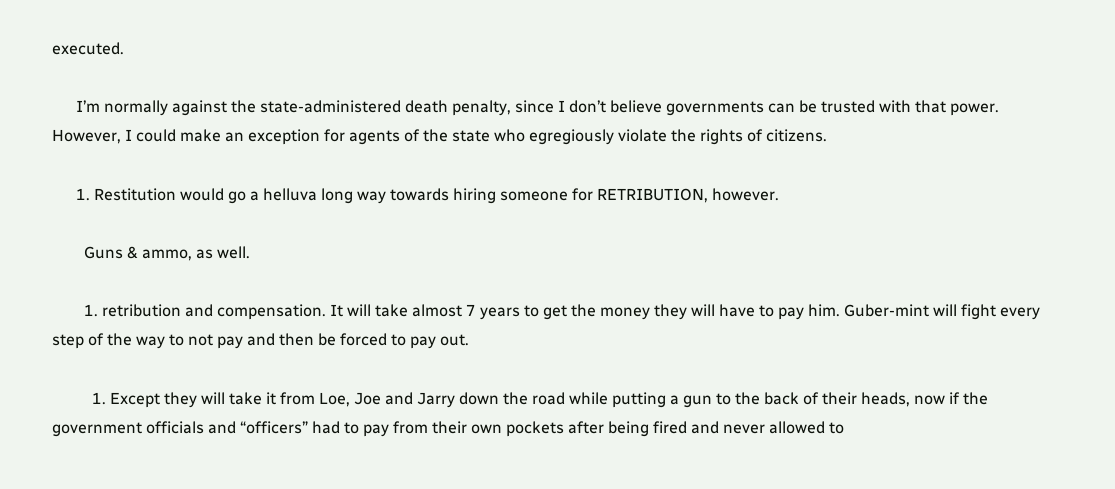executed.

      I’m normally against the state-administered death penalty, since I don’t believe governments can be trusted with that power. However, I could make an exception for agents of the state who egregiously violate the rights of citizens.

      1. Restitution would go a helluva long way towards hiring someone for RETRIBUTION, however.

        Guns & ammo, as well.

        1. retribution and compensation. It will take almost 7 years to get the money they will have to pay him. Guber-mint will fight every step of the way to not pay and then be forced to pay out.

          1. Except they will take it from Loe, Joe and Jarry down the road while putting a gun to the back of their heads, now if the government officials and “officers” had to pay from their own pockets after being fired and never allowed to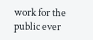work for the public ever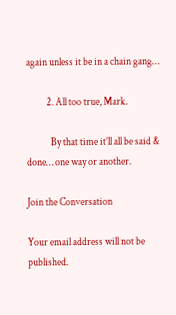again unless it be in a chain gang…

          2. All too true, Mark.

            By that time it’ll all be said & done… one way or another.

Join the Conversation

Your email address will not be published.